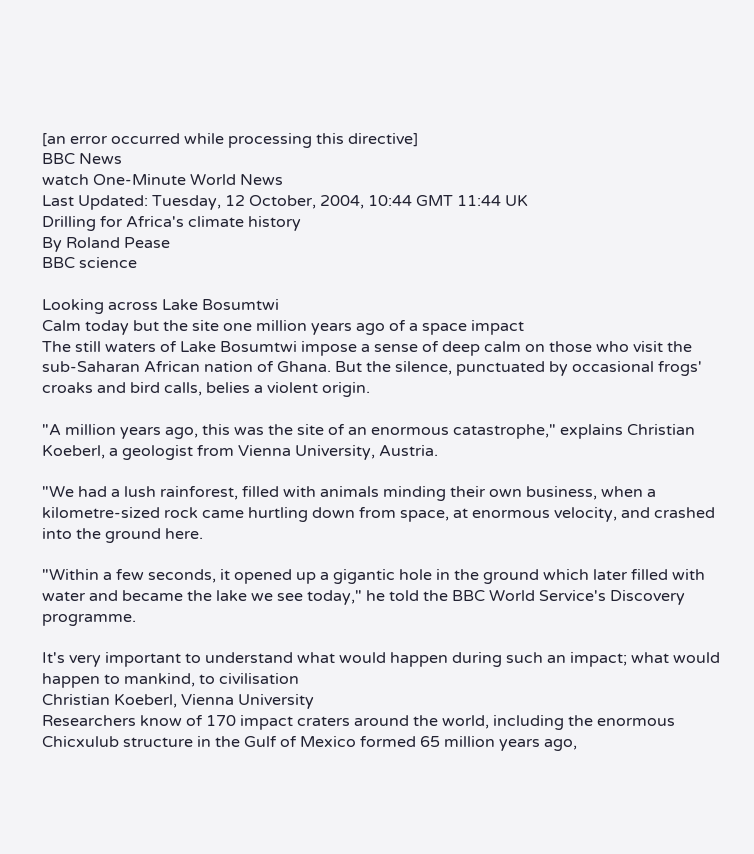[an error occurred while processing this directive]
BBC News
watch One-Minute World News
Last Updated: Tuesday, 12 October, 2004, 10:44 GMT 11:44 UK
Drilling for Africa's climate history
By Roland Pease
BBC science

Looking across Lake Bosumtwi
Calm today but the site one million years ago of a space impact
The still waters of Lake Bosumtwi impose a sense of deep calm on those who visit the sub-Saharan African nation of Ghana. But the silence, punctuated by occasional frogs' croaks and bird calls, belies a violent origin.

"A million years ago, this was the site of an enormous catastrophe," explains Christian Koeberl, a geologist from Vienna University, Austria.

"We had a lush rainforest, filled with animals minding their own business, when a kilometre-sized rock came hurtling down from space, at enormous velocity, and crashed into the ground here.

"Within a few seconds, it opened up a gigantic hole in the ground which later filled with water and became the lake we see today," he told the BBC World Service's Discovery programme.

It's very important to understand what would happen during such an impact; what would happen to mankind, to civilisation
Christian Koeberl, Vienna University
Researchers know of 170 impact craters around the world, including the enormous Chicxulub structure in the Gulf of Mexico formed 65 million years ago,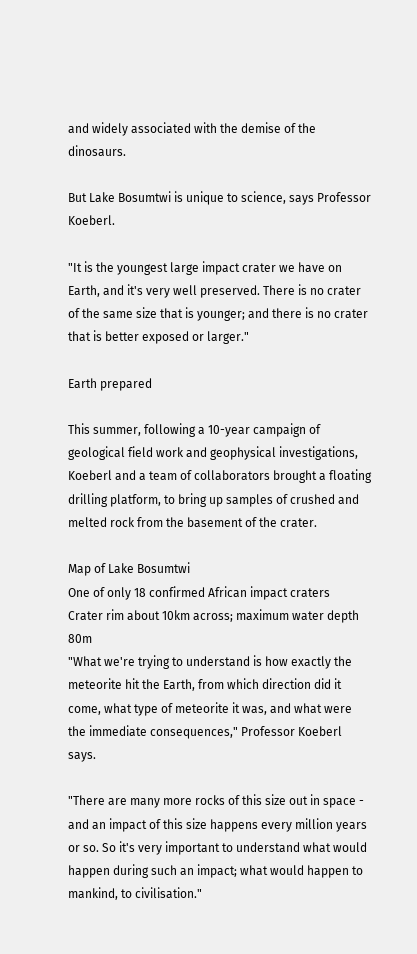and widely associated with the demise of the dinosaurs.

But Lake Bosumtwi is unique to science, says Professor Koeberl.

"It is the youngest large impact crater we have on Earth, and it's very well preserved. There is no crater of the same size that is younger; and there is no crater that is better exposed or larger."

Earth prepared

This summer, following a 10-year campaign of geological field work and geophysical investigations, Koeberl and a team of collaborators brought a floating drilling platform, to bring up samples of crushed and melted rock from the basement of the crater.

Map of Lake Bosumtwi
One of only 18 confirmed African impact craters
Crater rim about 10km across; maximum water depth 80m
"What we're trying to understand is how exactly the meteorite hit the Earth, from which direction did it come, what type of meteorite it was, and what were the immediate consequences," Professor Koeberl says.

"There are many more rocks of this size out in space - and an impact of this size happens every million years or so. So it's very important to understand what would happen during such an impact; what would happen to mankind, to civilisation."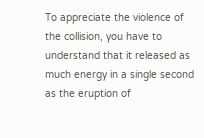To appreciate the violence of the collision, you have to understand that it released as much energy in a single second as the eruption of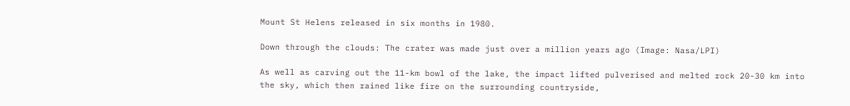Mount St Helens released in six months in 1980.

Down through the clouds: The crater was made just over a million years ago (Image: Nasa/LPI)

As well as carving out the 11-km bowl of the lake, the impact lifted pulverised and melted rock 20-30 km into the sky, which then rained like fire on the surrounding countryside,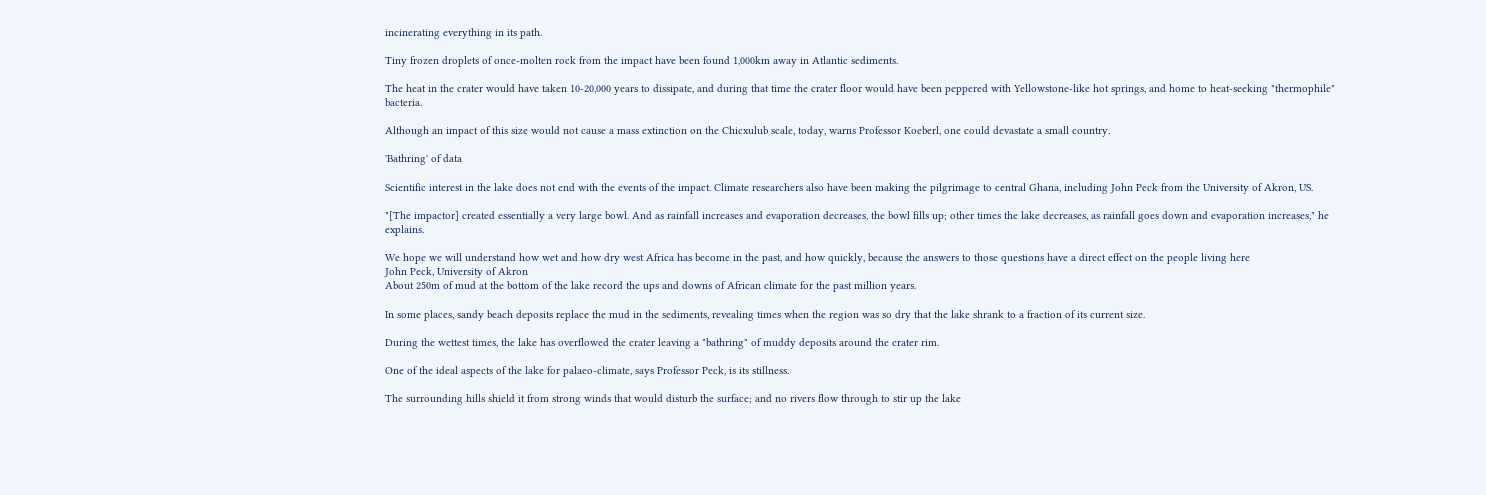incinerating everything in its path.

Tiny frozen droplets of once-molten rock from the impact have been found 1,000km away in Atlantic sediments.

The heat in the crater would have taken 10-20,000 years to dissipate, and during that time the crater floor would have been peppered with Yellowstone-like hot springs, and home to heat-seeking "thermophile" bacteria.

Although an impact of this size would not cause a mass extinction on the Chicxulub scale, today, warns Professor Koeberl, one could devastate a small country.

'Bathring' of data

Scientific interest in the lake does not end with the events of the impact. Climate researchers also have been making the pilgrimage to central Ghana, including John Peck from the University of Akron, US.

"[The impactor] created essentially a very large bowl. And as rainfall increases and evaporation decreases, the bowl fills up; other times the lake decreases, as rainfall goes down and evaporation increases," he explains.

We hope we will understand how wet and how dry west Africa has become in the past, and how quickly, because the answers to those questions have a direct effect on the people living here
John Peck, University of Akron
About 250m of mud at the bottom of the lake record the ups and downs of African climate for the past million years.

In some places, sandy beach deposits replace the mud in the sediments, revealing times when the region was so dry that the lake shrank to a fraction of its current size.

During the wettest times, the lake has overflowed the crater leaving a "bathring" of muddy deposits around the crater rim.

One of the ideal aspects of the lake for palaeo-climate, says Professor Peck, is its stillness.

The surrounding hills shield it from strong winds that would disturb the surface; and no rivers flow through to stir up the lake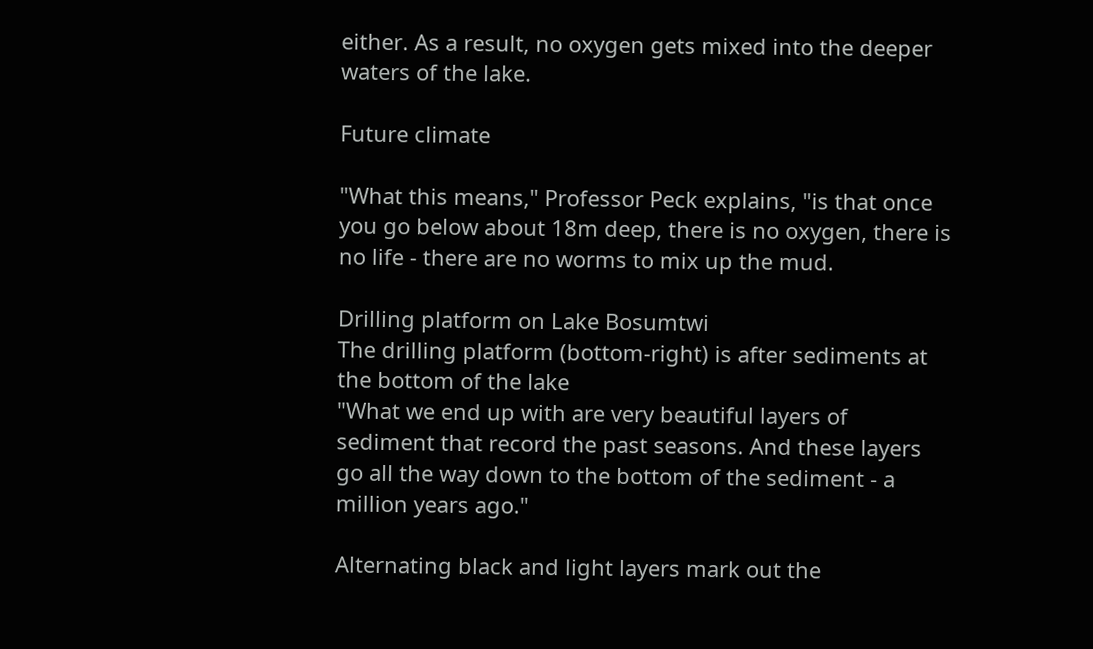either. As a result, no oxygen gets mixed into the deeper waters of the lake.

Future climate

"What this means," Professor Peck explains, "is that once you go below about 18m deep, there is no oxygen, there is no life - there are no worms to mix up the mud.

Drilling platform on Lake Bosumtwi
The drilling platform (bottom-right) is after sediments at the bottom of the lake
"What we end up with are very beautiful layers of sediment that record the past seasons. And these layers go all the way down to the bottom of the sediment - a million years ago."

Alternating black and light layers mark out the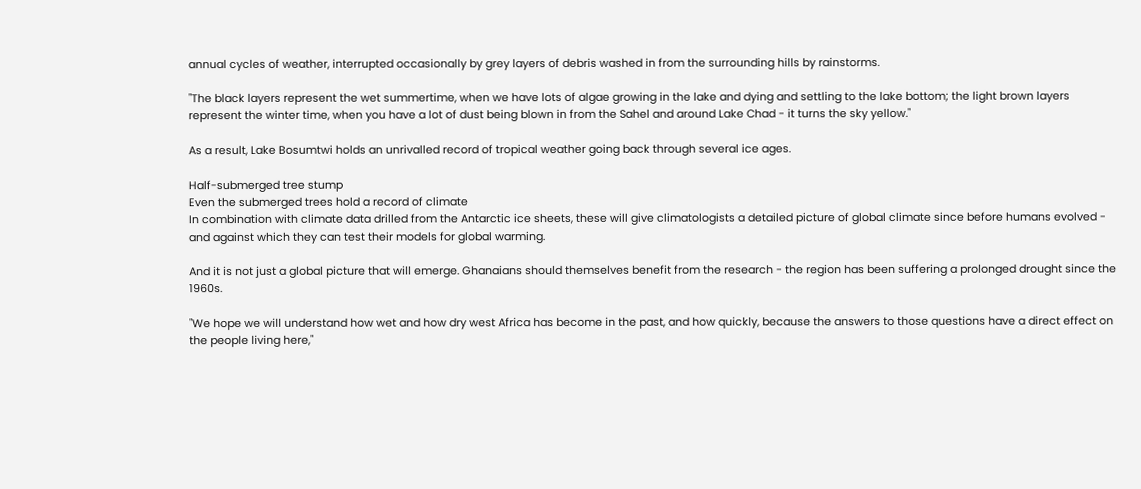annual cycles of weather, interrupted occasionally by grey layers of debris washed in from the surrounding hills by rainstorms.

"The black layers represent the wet summertime, when we have lots of algae growing in the lake and dying and settling to the lake bottom; the light brown layers represent the winter time, when you have a lot of dust being blown in from the Sahel and around Lake Chad - it turns the sky yellow."

As a result, Lake Bosumtwi holds an unrivalled record of tropical weather going back through several ice ages.

Half-submerged tree stump
Even the submerged trees hold a record of climate
In combination with climate data drilled from the Antarctic ice sheets, these will give climatologists a detailed picture of global climate since before humans evolved - and against which they can test their models for global warming.

And it is not just a global picture that will emerge. Ghanaians should themselves benefit from the research - the region has been suffering a prolonged drought since the 1960s.

"We hope we will understand how wet and how dry west Africa has become in the past, and how quickly, because the answers to those questions have a direct effect on the people living here,"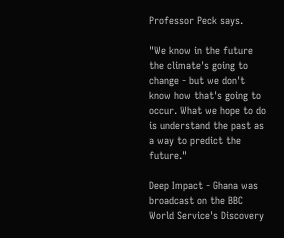Professor Peck says.

"We know in the future the climate's going to change - but we don't know how that's going to occur. What we hope to do is understand the past as a way to predict the future."

Deep Impact - Ghana was broadcast on the BBC World Service's Discovery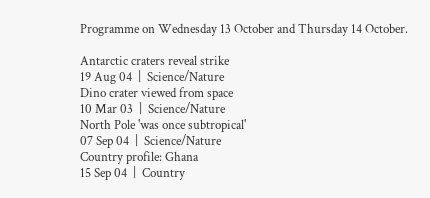Programme on Wednesday 13 October and Thursday 14 October.

Antarctic craters reveal strike
19 Aug 04  |  Science/Nature
Dino crater viewed from space
10 Mar 03  |  Science/Nature
North Pole 'was once subtropical'
07 Sep 04  |  Science/Nature
Country profile: Ghana
15 Sep 04  |  Country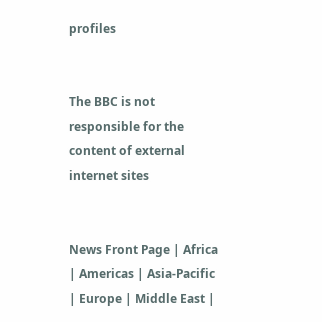profiles


The BBC is not responsible for the content of external internet sites


News Front Page | Africa | Americas | Asia-Pacific | Europe | Middle East |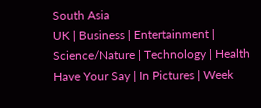South Asia
UK | Business | Entertainment | Science/Nature | Technology | Health
Have Your Say | In Pictures | Week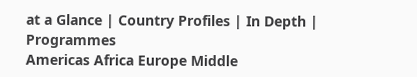at a Glance | Country Profiles | In Depth | Programmes
Americas Africa Europe Middle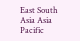East South Asia Asia Pacific